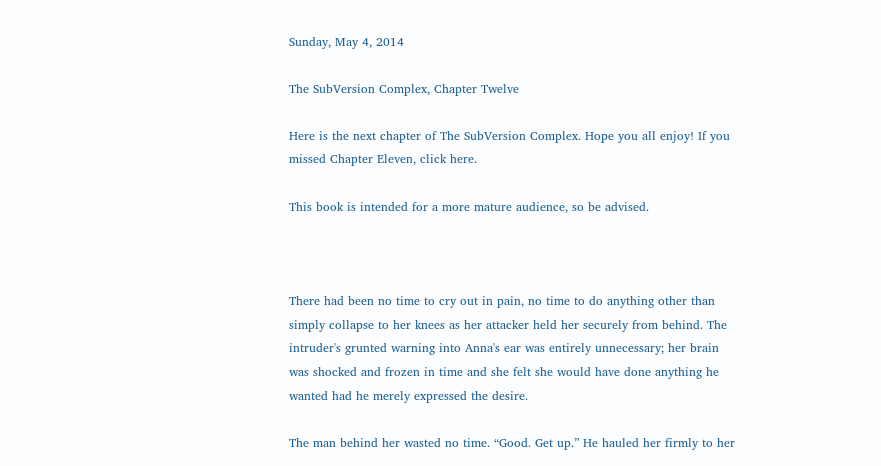Sunday, May 4, 2014

The SubVersion Complex, Chapter Twelve

Here is the next chapter of The SubVersion Complex. Hope you all enjoy! If you missed Chapter Eleven, click here.

This book is intended for a more mature audience, so be advised.



There had been no time to cry out in pain, no time to do anything other than simply collapse to her knees as her attacker held her securely from behind. The intruder's grunted warning into Anna's ear was entirely unnecessary; her brain was shocked and frozen in time and she felt she would have done anything he wanted had he merely expressed the desire.

The man behind her wasted no time. “Good. Get up.” He hauled her firmly to her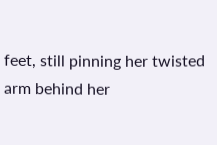feet, still pinning her twisted arm behind her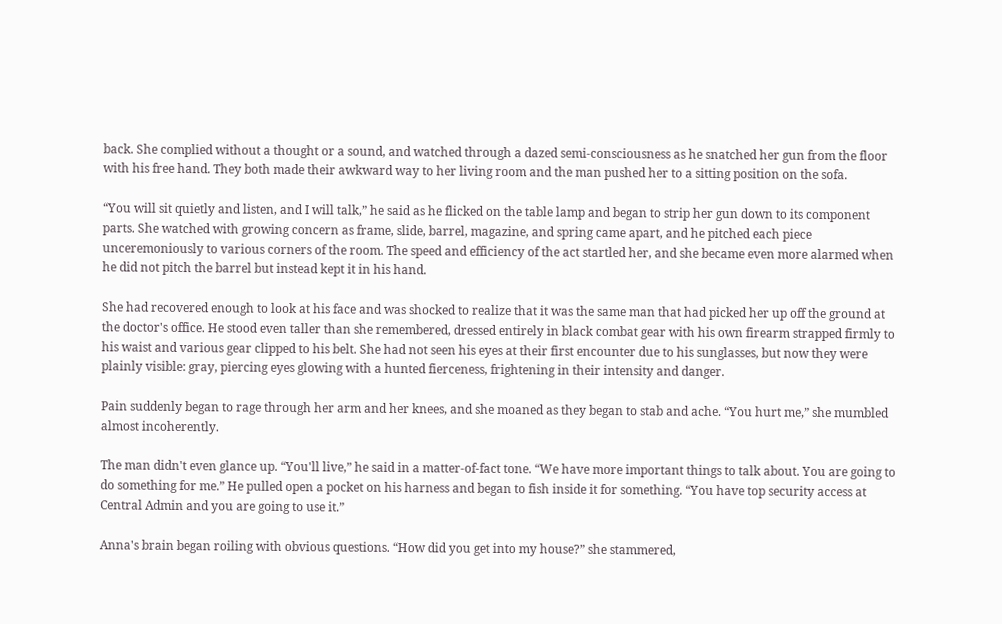back. She complied without a thought or a sound, and watched through a dazed semi-consciousness as he snatched her gun from the floor with his free hand. They both made their awkward way to her living room and the man pushed her to a sitting position on the sofa.

“You will sit quietly and listen, and I will talk,” he said as he flicked on the table lamp and began to strip her gun down to its component parts. She watched with growing concern as frame, slide, barrel, magazine, and spring came apart, and he pitched each piece unceremoniously to various corners of the room. The speed and efficiency of the act startled her, and she became even more alarmed when he did not pitch the barrel but instead kept it in his hand.

She had recovered enough to look at his face and was shocked to realize that it was the same man that had picked her up off the ground at the doctor's office. He stood even taller than she remembered, dressed entirely in black combat gear with his own firearm strapped firmly to his waist and various gear clipped to his belt. She had not seen his eyes at their first encounter due to his sunglasses, but now they were plainly visible: gray, piercing eyes glowing with a hunted fierceness, frightening in their intensity and danger.

Pain suddenly began to rage through her arm and her knees, and she moaned as they began to stab and ache. “You hurt me,” she mumbled almost incoherently.

The man didn't even glance up. “You'll live,” he said in a matter-of-fact tone. “We have more important things to talk about. You are going to do something for me.” He pulled open a pocket on his harness and began to fish inside it for something. “You have top security access at Central Admin and you are going to use it.”

Anna's brain began roiling with obvious questions. “How did you get into my house?” she stammered,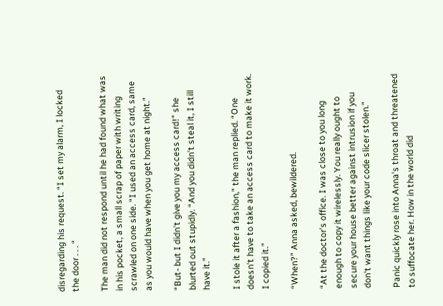disregarding his request. “I set my alarm, I locked the door . . . “

The man did not respond until he had found what was in his pocket, a small scrap of paper with writing scrawled on one side. “I used an access card, same as you would have when you get home at night.”

“But- but I didn't give you my access card!” she blurted out stupidly. “And you didn't steal it, I still have it.”

I stole it after a fashion,” the man replied. “One doesn't have to take an access card to make it work. I copied it.”

“When?” Anna asked, bewildered.

“At the doctor's office. I was close to you long enough to copy it wirelessly. You really ought to secure your house better against intrusion if you don't want things like your code slicer stolen.”

Panic quickly rose into Anna's throat and threatened to suffocate her. How in the world did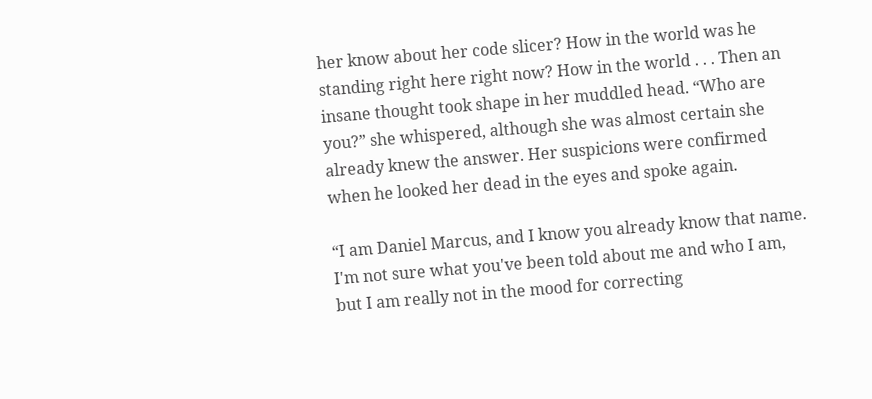her know about her code slicer? How in the world was he standing right here right now? How in the world . . . Then an insane thought took shape in her muddled head. “Who are you?” she whispered, although she was almost certain she already knew the answer. Her suspicions were confirmed when he looked her dead in the eyes and spoke again.

“I am Daniel Marcus, and I know you already know that name. I'm not sure what you've been told about me and who I am, but I am really not in the mood for correcting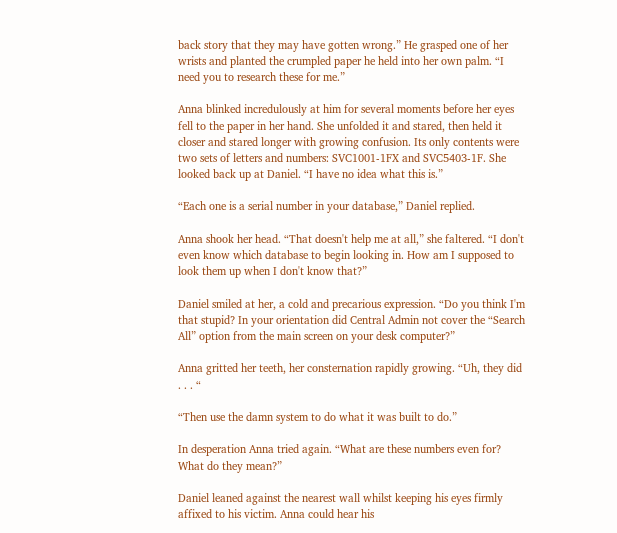back story that they may have gotten wrong.” He grasped one of her wrists and planted the crumpled paper he held into her own palm. “I need you to research these for me.”

Anna blinked incredulously at him for several moments before her eyes fell to the paper in her hand. She unfolded it and stared, then held it closer and stared longer with growing confusion. Its only contents were two sets of letters and numbers: SVC1001-1FX and SVC5403-1F. She looked back up at Daniel. “I have no idea what this is.”

“Each one is a serial number in your database,” Daniel replied.

Anna shook her head. “That doesn't help me at all,” she faltered. “I don't even know which database to begin looking in. How am I supposed to look them up when I don't know that?”

Daniel smiled at her, a cold and precarious expression. “Do you think I'm that stupid? In your orientation did Central Admin not cover the “Search All” option from the main screen on your desk computer?”

Anna gritted her teeth, her consternation rapidly growing. “Uh, they did . . . “

“Then use the damn system to do what it was built to do.”

In desperation Anna tried again. “What are these numbers even for? What do they mean?”

Daniel leaned against the nearest wall whilst keeping his eyes firmly affixed to his victim. Anna could hear his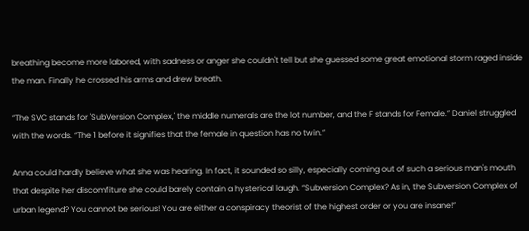breathing become more labored, with sadness or anger she couldn't tell but she guessed some great emotional storm raged inside the man. Finally he crossed his arms and drew breath.

“The SVC stands for 'SubVersion Complex,' the middle numerals are the lot number, and the F stands for Female.” Daniel struggled with the words. “The 1 before it signifies that the female in question has no twin.”

Anna could hardly believe what she was hearing. In fact, it sounded so silly, especially coming out of such a serious man's mouth that despite her discomfiture she could barely contain a hysterical laugh. “Subversion Complex? As in, the Subversion Complex of urban legend? You cannot be serious! You are either a conspiracy theorist of the highest order or you are insane!”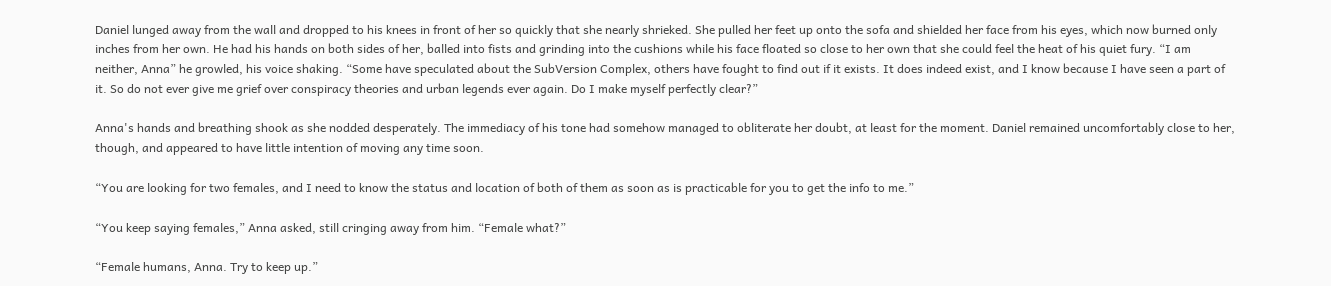Daniel lunged away from the wall and dropped to his knees in front of her so quickly that she nearly shrieked. She pulled her feet up onto the sofa and shielded her face from his eyes, which now burned only inches from her own. He had his hands on both sides of her, balled into fists and grinding into the cushions while his face floated so close to her own that she could feel the heat of his quiet fury. “I am neither, Anna” he growled, his voice shaking. “Some have speculated about the SubVersion Complex, others have fought to find out if it exists. It does indeed exist, and I know because I have seen a part of it. So do not ever give me grief over conspiracy theories and urban legends ever again. Do I make myself perfectly clear?”

Anna's hands and breathing shook as she nodded desperately. The immediacy of his tone had somehow managed to obliterate her doubt, at least for the moment. Daniel remained uncomfortably close to her, though, and appeared to have little intention of moving any time soon.

“You are looking for two females, and I need to know the status and location of both of them as soon as is practicable for you to get the info to me.”

“You keep saying females,” Anna asked, still cringing away from him. “Female what?”

“Female humans, Anna. Try to keep up.”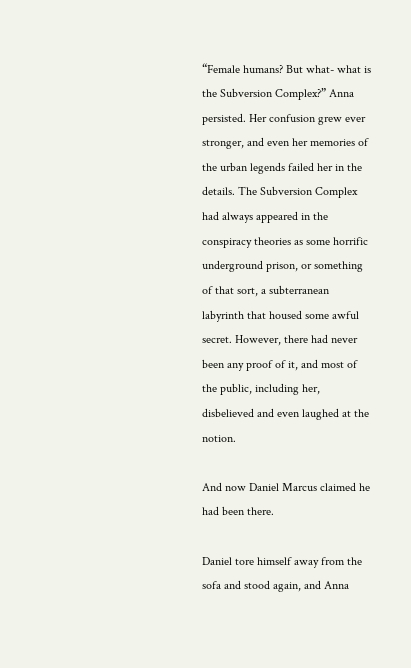“Female humans? But what- what is the Subversion Complex?” Anna persisted. Her confusion grew ever stronger, and even her memories of the urban legends failed her in the details. The Subversion Complex had always appeared in the conspiracy theories as some horrific underground prison, or something of that sort, a subterranean labyrinth that housed some awful secret. However, there had never been any proof of it, and most of the public, including her, disbelieved and even laughed at the notion.

And now Daniel Marcus claimed he had been there.

Daniel tore himself away from the sofa and stood again, and Anna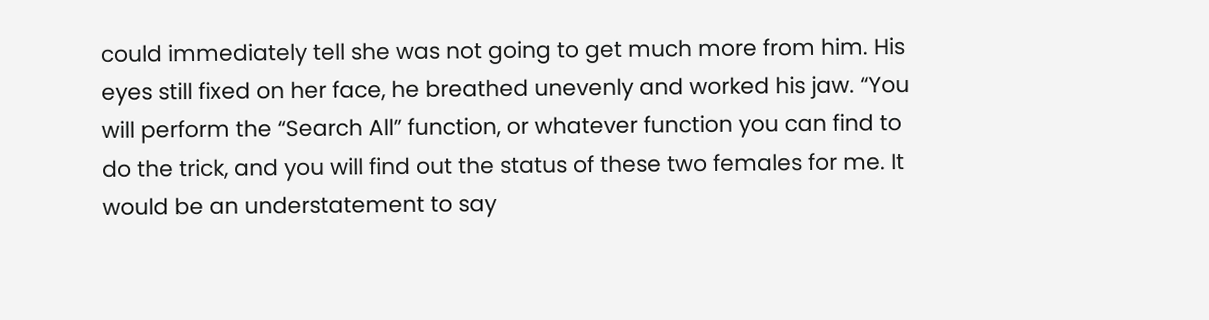could immediately tell she was not going to get much more from him. His eyes still fixed on her face, he breathed unevenly and worked his jaw. “You will perform the “Search All” function, or whatever function you can find to do the trick, and you will find out the status of these two females for me. It would be an understatement to say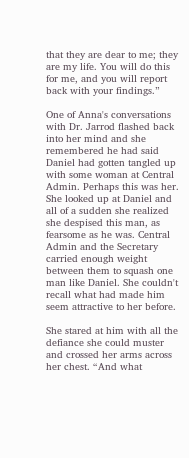that they are dear to me; they are my life. You will do this for me, and you will report back with your findings.”

One of Anna's conversations with Dr. Jarrod flashed back into her mind and she remembered he had said Daniel had gotten tangled up with some woman at Central Admin. Perhaps this was her. She looked up at Daniel and all of a sudden she realized she despised this man, as fearsome as he was. Central Admin and the Secretary carried enough weight between them to squash one man like Daniel. She couldn't recall what had made him seem attractive to her before.

She stared at him with all the defiance she could muster and crossed her arms across her chest. “And what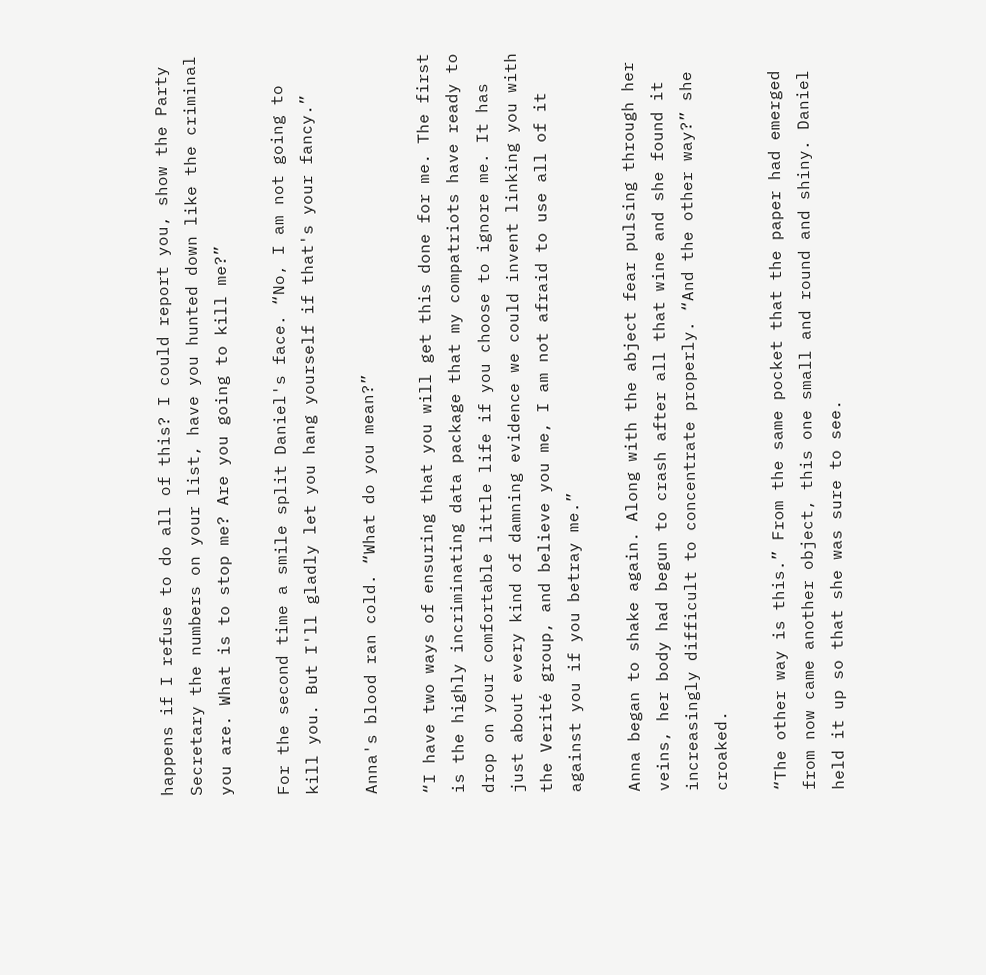happens if I refuse to do all of this? I could report you, show the Party Secretary the numbers on your list, have you hunted down like the criminal you are. What is to stop me? Are you going to kill me?”

For the second time a smile split Daniel's face. “No, I am not going to kill you. But I'll gladly let you hang yourself if that's your fancy.”

Anna's blood ran cold. “What do you mean?”

“I have two ways of ensuring that you will get this done for me. The first is the highly incriminating data package that my compatriots have ready to drop on your comfortable little life if you choose to ignore me. It has just about every kind of damning evidence we could invent linking you with the Verité group, and believe you me, I am not afraid to use all of it against you if you betray me.”

Anna began to shake again. Along with the abject fear pulsing through her veins, her body had begun to crash after all that wine and she found it increasingly difficult to concentrate properly. “And the other way?” she croaked.

“The other way is this.” From the same pocket that the paper had emerged from now came another object, this one small and round and shiny. Daniel held it up so that she was sure to see.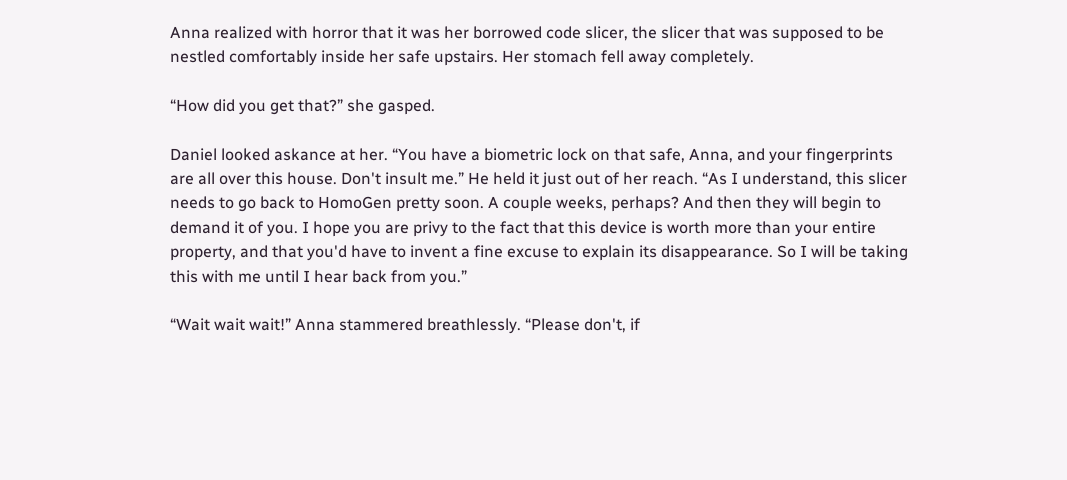Anna realized with horror that it was her borrowed code slicer, the slicer that was supposed to be nestled comfortably inside her safe upstairs. Her stomach fell away completely.

“How did you get that?” she gasped.

Daniel looked askance at her. “You have a biometric lock on that safe, Anna, and your fingerprints are all over this house. Don't insult me.” He held it just out of her reach. “As I understand, this slicer needs to go back to HomoGen pretty soon. A couple weeks, perhaps? And then they will begin to demand it of you. I hope you are privy to the fact that this device is worth more than your entire property, and that you'd have to invent a fine excuse to explain its disappearance. So I will be taking this with me until I hear back from you.”

“Wait wait wait!” Anna stammered breathlessly. “Please don't, if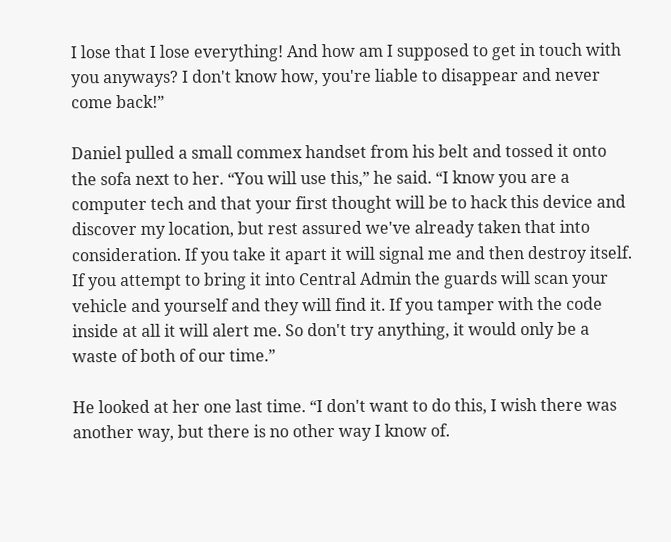I lose that I lose everything! And how am I supposed to get in touch with you anyways? I don't know how, you're liable to disappear and never come back!”

Daniel pulled a small commex handset from his belt and tossed it onto the sofa next to her. “You will use this,” he said. “I know you are a computer tech and that your first thought will be to hack this device and discover my location, but rest assured we've already taken that into consideration. If you take it apart it will signal me and then destroy itself. If you attempt to bring it into Central Admin the guards will scan your vehicle and yourself and they will find it. If you tamper with the code inside at all it will alert me. So don't try anything, it would only be a waste of both of our time.”

He looked at her one last time. “I don't want to do this, I wish there was another way, but there is no other way I know of.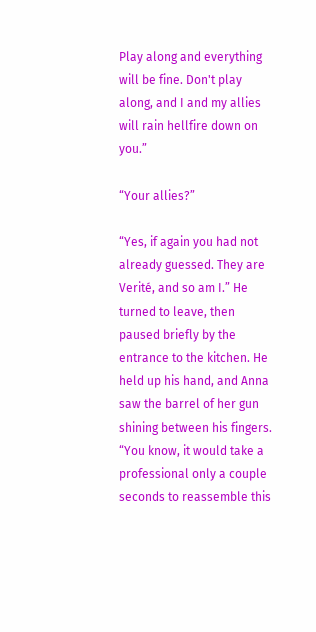Play along and everything will be fine. Don't play along, and I and my allies will rain hellfire down on you.”

“Your allies?”

“Yes, if again you had not already guessed. They are Verité, and so am I.” He turned to leave, then paused briefly by the entrance to the kitchen. He held up his hand, and Anna saw the barrel of her gun shining between his fingers. “You know, it would take a professional only a couple seconds to reassemble this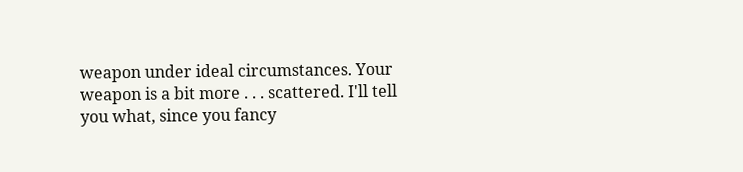weapon under ideal circumstances. Your weapon is a bit more . . . scattered. I'll tell you what, since you fancy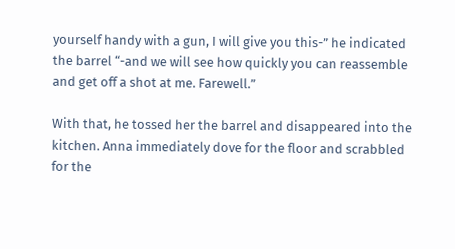yourself handy with a gun, I will give you this-” he indicated the barrel “-and we will see how quickly you can reassemble and get off a shot at me. Farewell.”

With that, he tossed her the barrel and disappeared into the kitchen. Anna immediately dove for the floor and scrabbled for the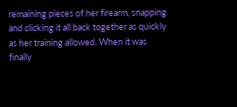remaining pieces of her firearm, snapping and clicking it all back together as quickly as her training allowed. When it was finally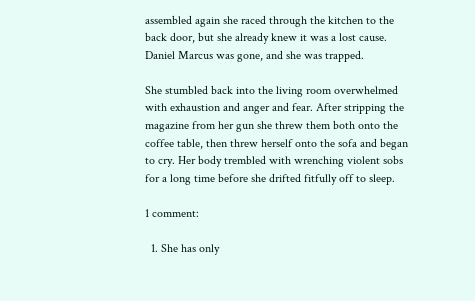assembled again she raced through the kitchen to the back door, but she already knew it was a lost cause. Daniel Marcus was gone, and she was trapped.

She stumbled back into the living room overwhelmed with exhaustion and anger and fear. After stripping the magazine from her gun she threw them both onto the coffee table, then threw herself onto the sofa and began to cry. Her body trembled with wrenching violent sobs for a long time before she drifted fitfully off to sleep.

1 comment:

  1. She has only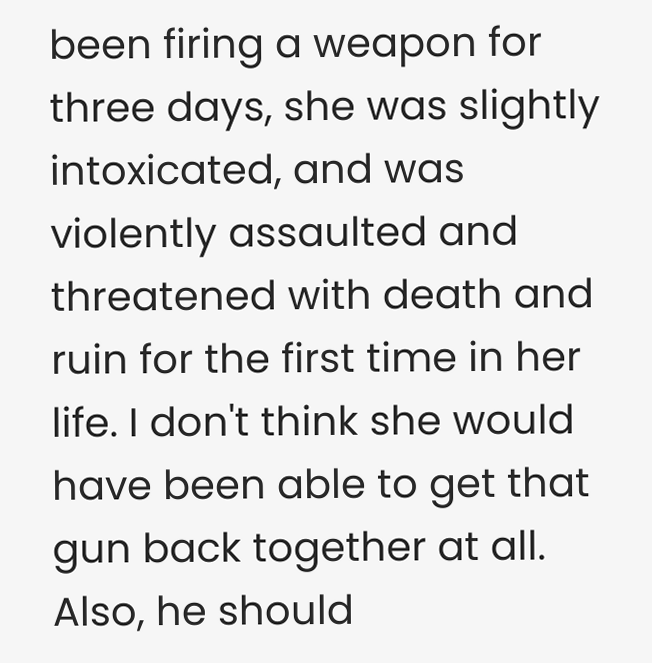been firing a weapon for three days, she was slightly intoxicated, and was violently assaulted and threatened with death and ruin for the first time in her life. I don't think she would have been able to get that gun back together at all. Also, he should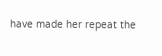have made her repeat the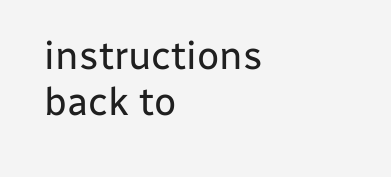instructions back to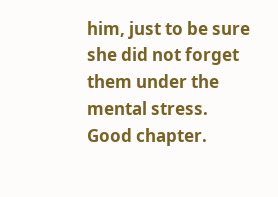him, just to be sure she did not forget them under the mental stress. Good chapter.